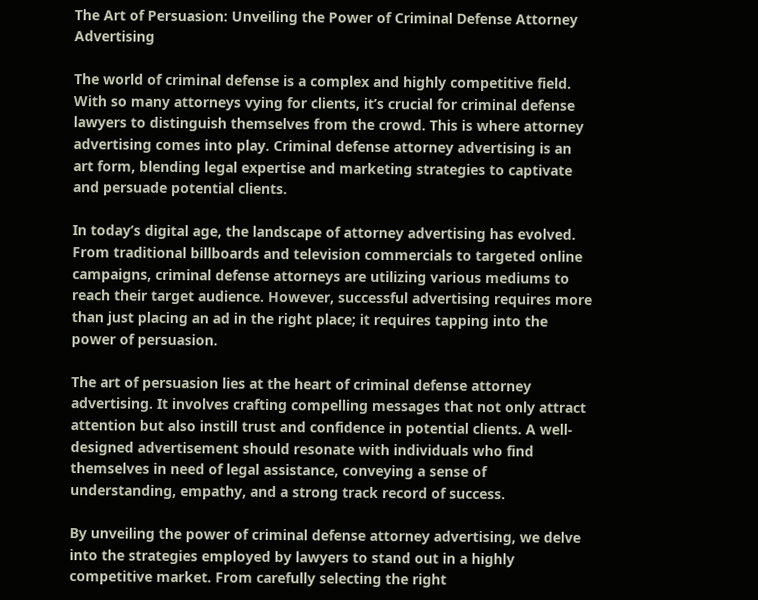The Art of Persuasion: Unveiling the Power of Criminal Defense Attorney Advertising

The world of criminal defense is a complex and highly competitive field. With so many attorneys vying for clients, it’s crucial for criminal defense lawyers to distinguish themselves from the crowd. This is where attorney advertising comes into play. Criminal defense attorney advertising is an art form, blending legal expertise and marketing strategies to captivate and persuade potential clients.

In today’s digital age, the landscape of attorney advertising has evolved. From traditional billboards and television commercials to targeted online campaigns, criminal defense attorneys are utilizing various mediums to reach their target audience. However, successful advertising requires more than just placing an ad in the right place; it requires tapping into the power of persuasion.

The art of persuasion lies at the heart of criminal defense attorney advertising. It involves crafting compelling messages that not only attract attention but also instill trust and confidence in potential clients. A well-designed advertisement should resonate with individuals who find themselves in need of legal assistance, conveying a sense of understanding, empathy, and a strong track record of success.

By unveiling the power of criminal defense attorney advertising, we delve into the strategies employed by lawyers to stand out in a highly competitive market. From carefully selecting the right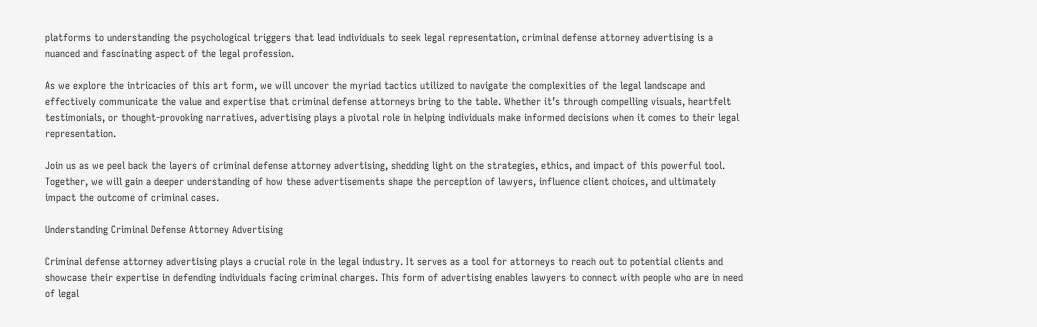platforms to understanding the psychological triggers that lead individuals to seek legal representation, criminal defense attorney advertising is a nuanced and fascinating aspect of the legal profession.

As we explore the intricacies of this art form, we will uncover the myriad tactics utilized to navigate the complexities of the legal landscape and effectively communicate the value and expertise that criminal defense attorneys bring to the table. Whether it’s through compelling visuals, heartfelt testimonials, or thought-provoking narratives, advertising plays a pivotal role in helping individuals make informed decisions when it comes to their legal representation.

Join us as we peel back the layers of criminal defense attorney advertising, shedding light on the strategies, ethics, and impact of this powerful tool. Together, we will gain a deeper understanding of how these advertisements shape the perception of lawyers, influence client choices, and ultimately impact the outcome of criminal cases.

Understanding Criminal Defense Attorney Advertising

Criminal defense attorney advertising plays a crucial role in the legal industry. It serves as a tool for attorneys to reach out to potential clients and showcase their expertise in defending individuals facing criminal charges. This form of advertising enables lawyers to connect with people who are in need of legal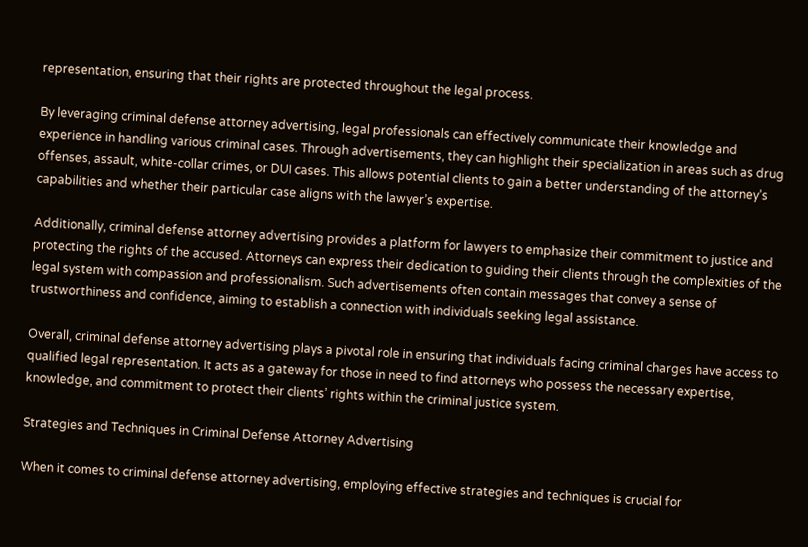representation, ensuring that their rights are protected throughout the legal process.

By leveraging criminal defense attorney advertising, legal professionals can effectively communicate their knowledge and experience in handling various criminal cases. Through advertisements, they can highlight their specialization in areas such as drug offenses, assault, white-collar crimes, or DUI cases. This allows potential clients to gain a better understanding of the attorney’s capabilities and whether their particular case aligns with the lawyer’s expertise.

Additionally, criminal defense attorney advertising provides a platform for lawyers to emphasize their commitment to justice and protecting the rights of the accused. Attorneys can express their dedication to guiding their clients through the complexities of the legal system with compassion and professionalism. Such advertisements often contain messages that convey a sense of trustworthiness and confidence, aiming to establish a connection with individuals seeking legal assistance.

Overall, criminal defense attorney advertising plays a pivotal role in ensuring that individuals facing criminal charges have access to qualified legal representation. It acts as a gateway for those in need to find attorneys who possess the necessary expertise, knowledge, and commitment to protect their clients’ rights within the criminal justice system.

Strategies and Techniques in Criminal Defense Attorney Advertising

When it comes to criminal defense attorney advertising, employing effective strategies and techniques is crucial for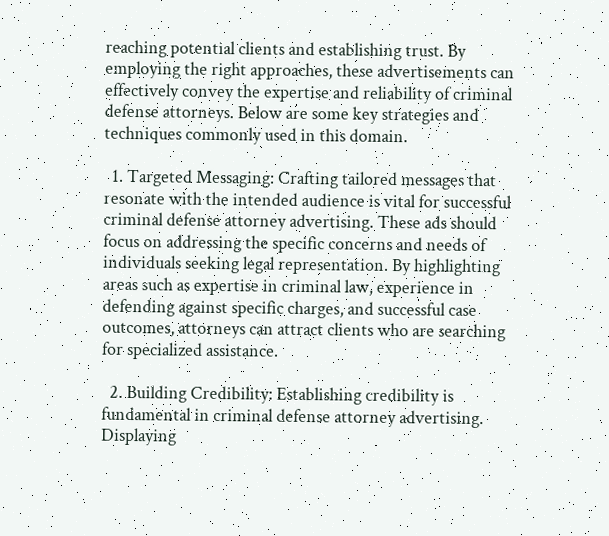reaching potential clients and establishing trust. By employing the right approaches, these advertisements can effectively convey the expertise and reliability of criminal defense attorneys. Below are some key strategies and techniques commonly used in this domain.

  1. Targeted Messaging: Crafting tailored messages that resonate with the intended audience is vital for successful criminal defense attorney advertising. These ads should focus on addressing the specific concerns and needs of individuals seeking legal representation. By highlighting areas such as expertise in criminal law, experience in defending against specific charges, and successful case outcomes, attorneys can attract clients who are searching for specialized assistance.

  2. Building Credibility: Establishing credibility is fundamental in criminal defense attorney advertising. Displaying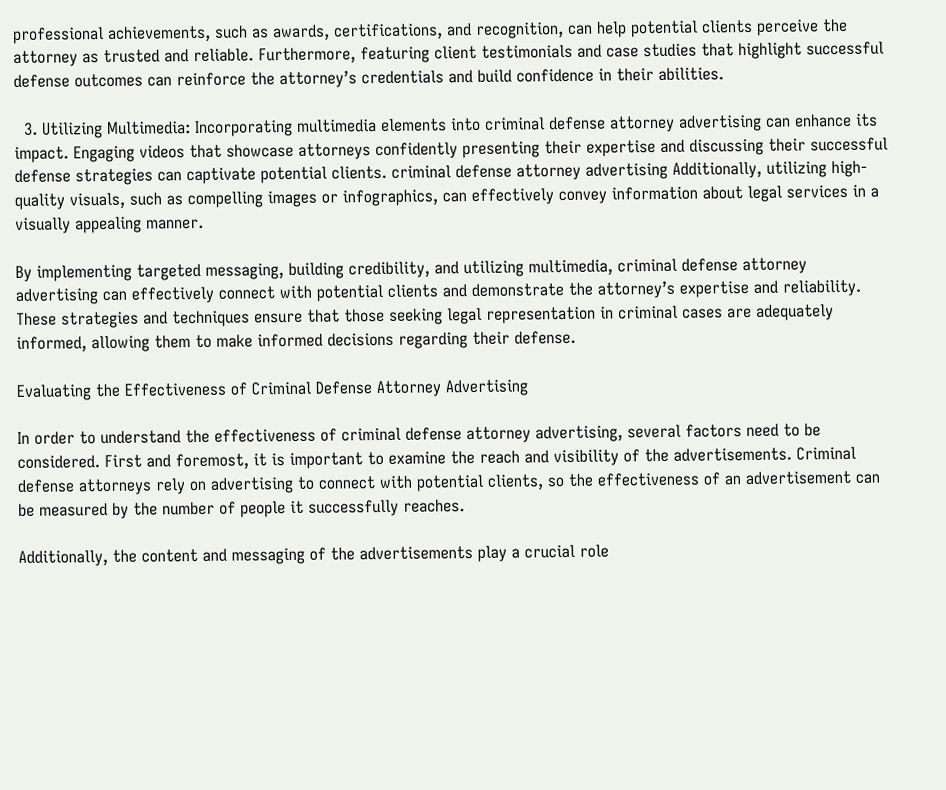professional achievements, such as awards, certifications, and recognition, can help potential clients perceive the attorney as trusted and reliable. Furthermore, featuring client testimonials and case studies that highlight successful defense outcomes can reinforce the attorney’s credentials and build confidence in their abilities.

  3. Utilizing Multimedia: Incorporating multimedia elements into criminal defense attorney advertising can enhance its impact. Engaging videos that showcase attorneys confidently presenting their expertise and discussing their successful defense strategies can captivate potential clients. criminal defense attorney advertising Additionally, utilizing high-quality visuals, such as compelling images or infographics, can effectively convey information about legal services in a visually appealing manner.

By implementing targeted messaging, building credibility, and utilizing multimedia, criminal defense attorney advertising can effectively connect with potential clients and demonstrate the attorney’s expertise and reliability. These strategies and techniques ensure that those seeking legal representation in criminal cases are adequately informed, allowing them to make informed decisions regarding their defense.

Evaluating the Effectiveness of Criminal Defense Attorney Advertising

In order to understand the effectiveness of criminal defense attorney advertising, several factors need to be considered. First and foremost, it is important to examine the reach and visibility of the advertisements. Criminal defense attorneys rely on advertising to connect with potential clients, so the effectiveness of an advertisement can be measured by the number of people it successfully reaches.

Additionally, the content and messaging of the advertisements play a crucial role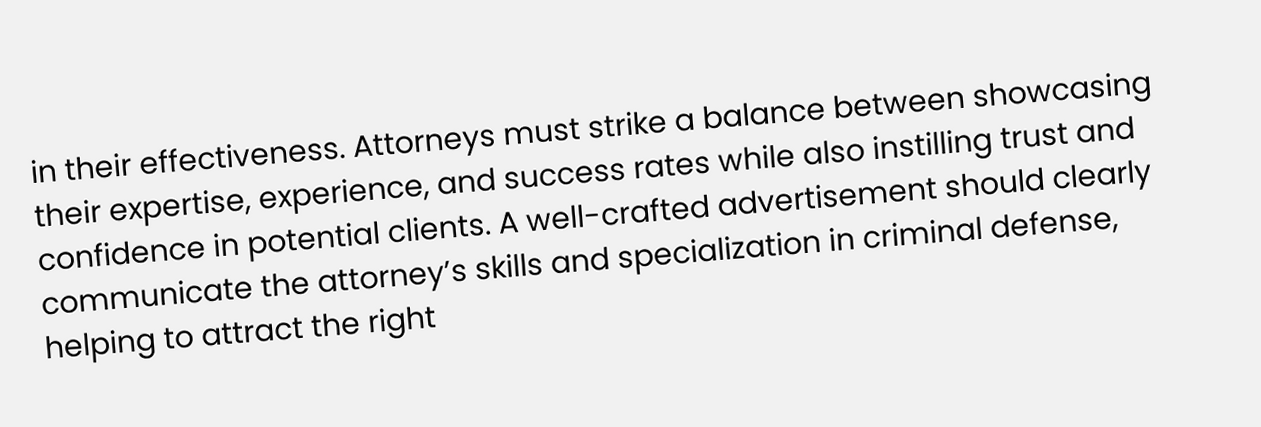in their effectiveness. Attorneys must strike a balance between showcasing their expertise, experience, and success rates while also instilling trust and confidence in potential clients. A well-crafted advertisement should clearly communicate the attorney’s skills and specialization in criminal defense, helping to attract the right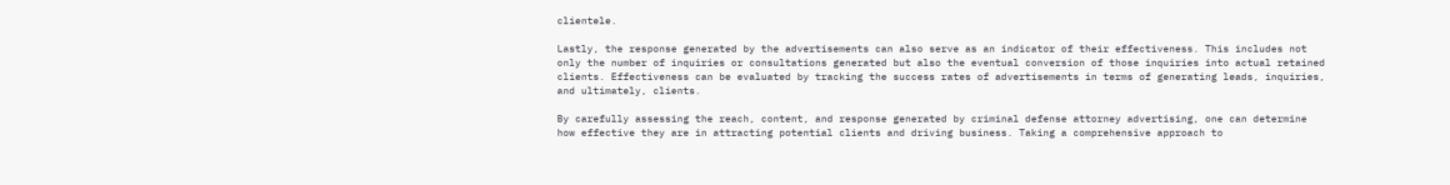clientele.

Lastly, the response generated by the advertisements can also serve as an indicator of their effectiveness. This includes not only the number of inquiries or consultations generated but also the eventual conversion of those inquiries into actual retained clients. Effectiveness can be evaluated by tracking the success rates of advertisements in terms of generating leads, inquiries, and ultimately, clients.

By carefully assessing the reach, content, and response generated by criminal defense attorney advertising, one can determine how effective they are in attracting potential clients and driving business. Taking a comprehensive approach to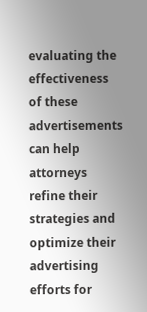evaluating the effectiveness of these advertisements can help attorneys refine their strategies and optimize their advertising efforts for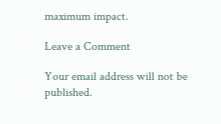maximum impact.

Leave a Comment

Your email address will not be published.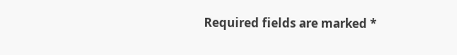Required fields are marked *